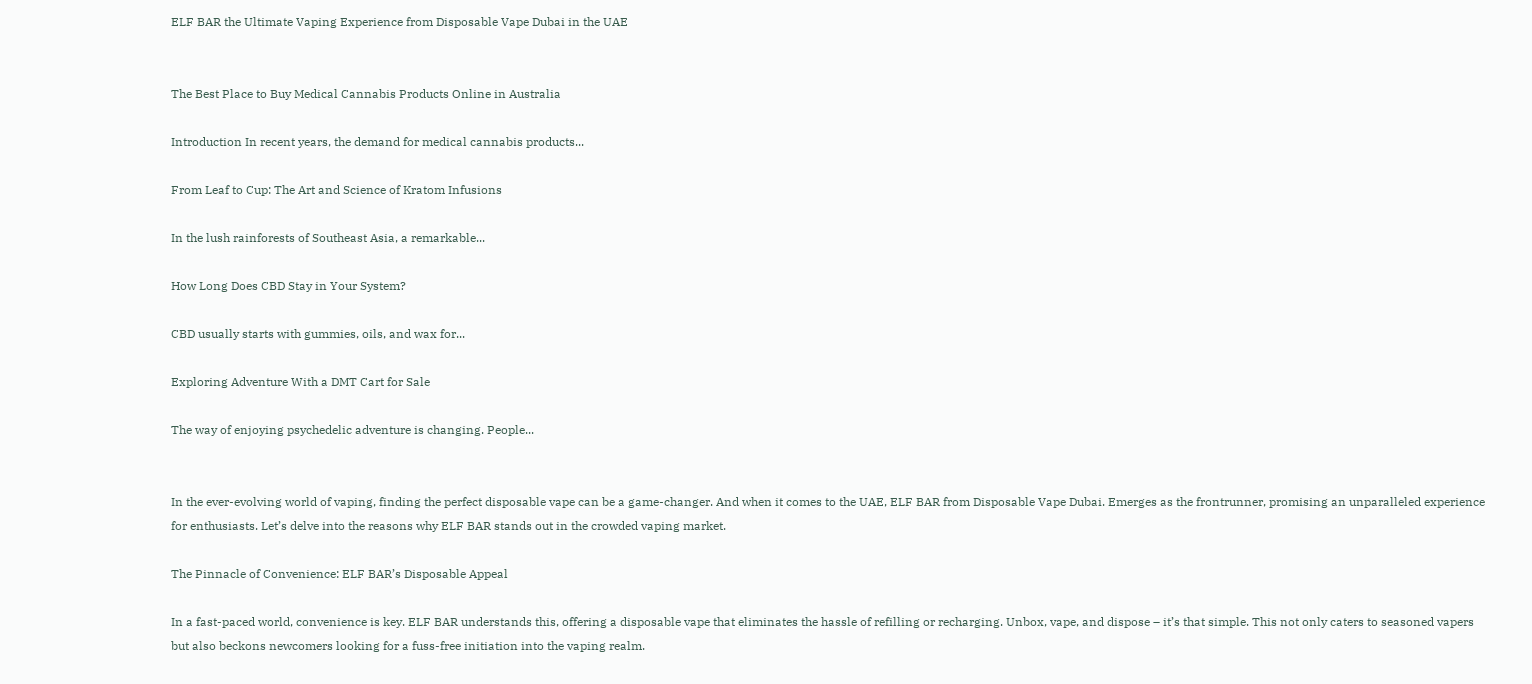ELF BAR the Ultimate Vaping Experience from Disposable Vape Dubai in the UAE


The Best Place to Buy Medical Cannabis Products Online in Australia

Introduction In recent years, the demand for medical cannabis products...

From Leaf to Cup: The Art and Science of Kratom Infusions

In the lush rainforests of Southeast Asia, a remarkable...

How Long Does CBD Stay in Your System?

CBD usually starts with gummies, oils, and wax for...

Exploring Adventure With a DMT Cart for Sale

The way of enjoying psychedelic adventure is changing. People...


In the ever-evolving world of vaping, finding the perfect disposable vape can be a game-changer. And when it comes to the UAE, ELF BAR from Disposable Vape Dubai. Emerges as the frontrunner, promising an unparalleled experience for enthusiasts. Let’s delve into the reasons why ELF BAR stands out in the crowded vaping market.

The Pinnacle of Convenience: ELF BAR’s Disposable Appeal

In a fast-paced world, convenience is key. ELF BAR understands this, offering a disposable vape that eliminates the hassle of refilling or recharging. Unbox, vape, and dispose – it’s that simple. This not only caters to seasoned vapers but also beckons newcomers looking for a fuss-free initiation into the vaping realm.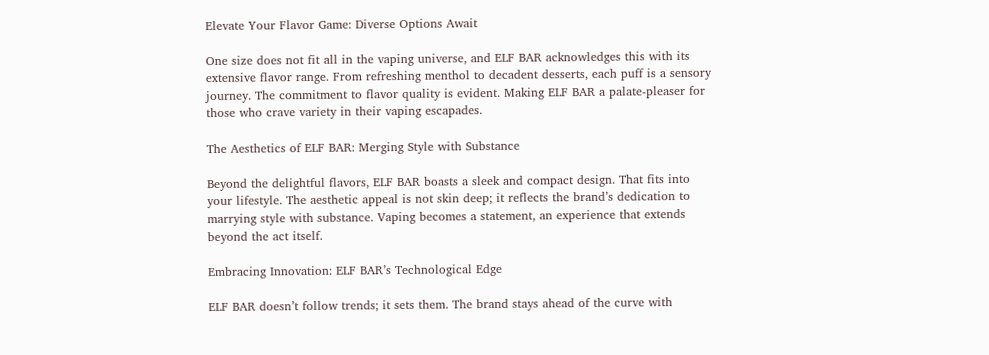Elevate Your Flavor Game: Diverse Options Await

One size does not fit all in the vaping universe, and ELF BAR acknowledges this with its extensive flavor range. From refreshing menthol to decadent desserts, each puff is a sensory journey. The commitment to flavor quality is evident. Making ELF BAR a palate-pleaser for those who crave variety in their vaping escapades.

The Aesthetics of ELF BAR: Merging Style with Substance

Beyond the delightful flavors, ELF BAR boasts a sleek and compact design. That fits into your lifestyle. The aesthetic appeal is not skin deep; it reflects the brand’s dedication to marrying style with substance. Vaping becomes a statement, an experience that extends beyond the act itself.

Embracing Innovation: ELF BAR’s Technological Edge

ELF BAR doesn’t follow trends; it sets them. The brand stays ahead of the curve with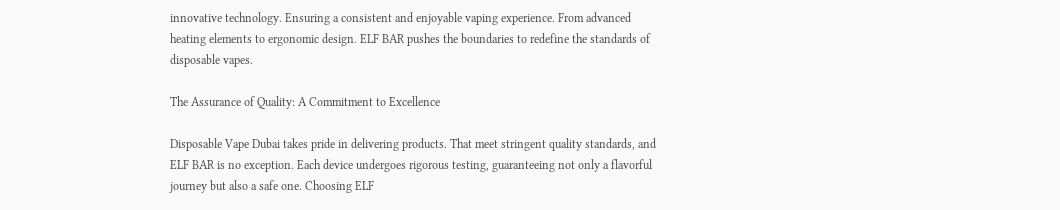innovative technology. Ensuring a consistent and enjoyable vaping experience. From advanced heating elements to ergonomic design. ELF BAR pushes the boundaries to redefine the standards of disposable vapes.

The Assurance of Quality: A Commitment to Excellence

Disposable Vape Dubai takes pride in delivering products. That meet stringent quality standards, and ELF BAR is no exception. Each device undergoes rigorous testing, guaranteeing not only a flavorful journey but also a safe one. Choosing ELF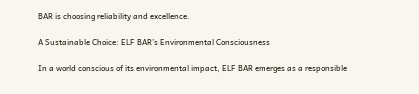BAR is choosing reliability and excellence.

A Sustainable Choice: ELF BAR’s Environmental Consciousness

In a world conscious of its environmental impact, ELF BAR emerges as a responsible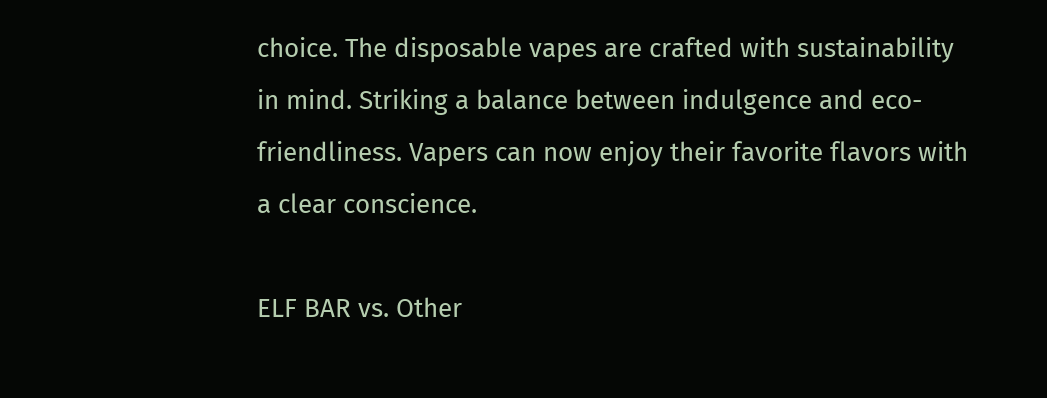choice. The disposable vapes are crafted with sustainability in mind. Striking a balance between indulgence and eco-friendliness. Vapers can now enjoy their favorite flavors with a clear conscience.

ELF BAR vs. Other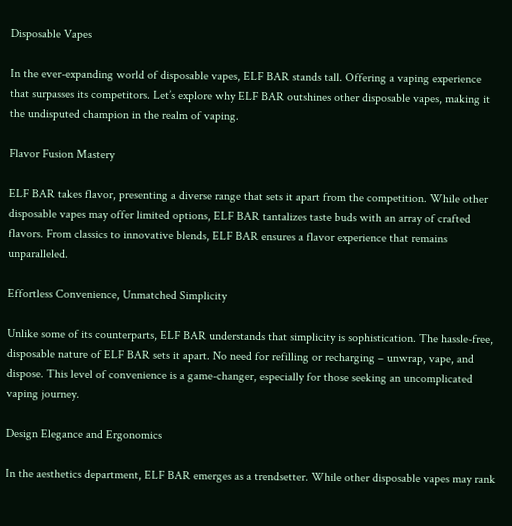Disposable Vapes

In the ever-expanding world of disposable vapes, ELF BAR stands tall. Offering a vaping experience that surpasses its competitors. Let’s explore why ELF BAR outshines other disposable vapes, making it the undisputed champion in the realm of vaping.

Flavor Fusion Mastery

ELF BAR takes flavor, presenting a diverse range that sets it apart from the competition. While other disposable vapes may offer limited options, ELF BAR tantalizes taste buds with an array of crafted flavors. From classics to innovative blends, ELF BAR ensures a flavor experience that remains unparalleled.

Effortless Convenience, Unmatched Simplicity

Unlike some of its counterparts, ELF BAR understands that simplicity is sophistication. The hassle-free, disposable nature of ELF BAR sets it apart. No need for refilling or recharging – unwrap, vape, and dispose. This level of convenience is a game-changer, especially for those seeking an uncomplicated vaping journey.

Design Elegance and Ergonomics

In the aesthetics department, ELF BAR emerges as a trendsetter. While other disposable vapes may rank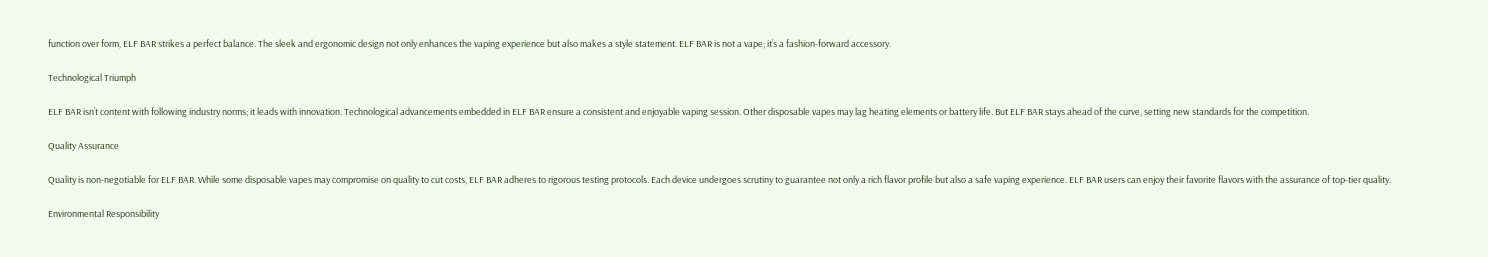function over form, ELF BAR strikes a perfect balance. The sleek and ergonomic design not only enhances the vaping experience but also makes a style statement. ELF BAR is not a vape; it’s a fashion-forward accessory.

Technological Triumph

ELF BAR isn’t content with following industry norms; it leads with innovation. Technological advancements embedded in ELF BAR ensure a consistent and enjoyable vaping session. Other disposable vapes may lag heating elements or battery life. But ELF BAR stays ahead of the curve, setting new standards for the competition.

Quality Assurance

Quality is non-negotiable for ELF BAR. While some disposable vapes may compromise on quality to cut costs, ELF BAR adheres to rigorous testing protocols. Each device undergoes scrutiny to guarantee not only a rich flavor profile but also a safe vaping experience. ELF BAR users can enjoy their favorite flavors with the assurance of top-tier quality.

Environmental Responsibility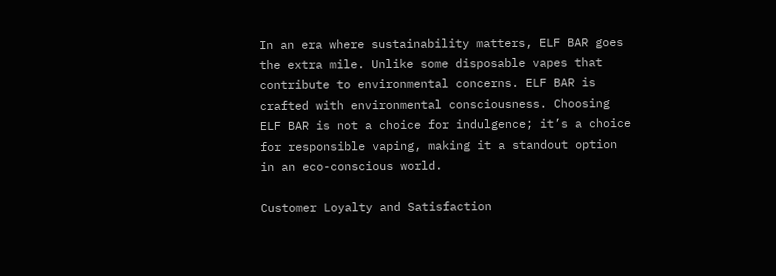In an era where sustainability matters, ELF BAR goes the extra mile. Unlike some disposable vapes that contribute to environmental concerns. ELF BAR is crafted with environmental consciousness. Choosing ELF BAR is not a choice for indulgence; it’s a choice for responsible vaping, making it a standout option in an eco-conscious world.

Customer Loyalty and Satisfaction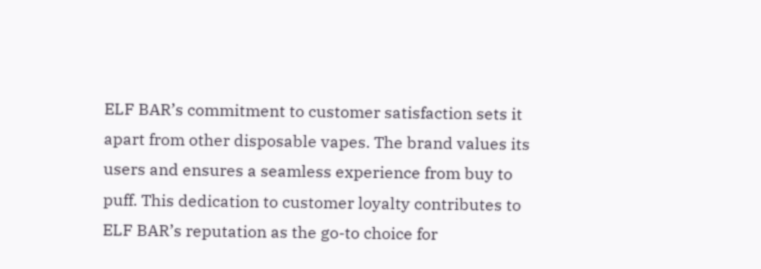ELF BAR’s commitment to customer satisfaction sets it apart from other disposable vapes. The brand values its users and ensures a seamless experience from buy to puff. This dedication to customer loyalty contributes to ELF BAR’s reputation as the go-to choice for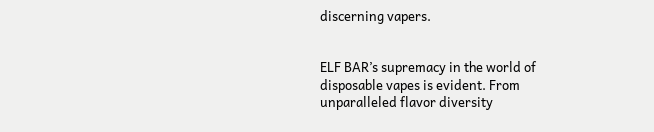discerning vapers.


ELF BAR’s supremacy in the world of disposable vapes is evident. From unparalleled flavor diversity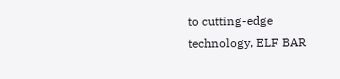to cutting-edge technology, ELF BAR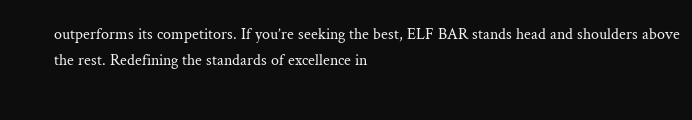outperforms its competitors. If you’re seeking the best, ELF BAR stands head and shoulders above the rest. Redefining the standards of excellence in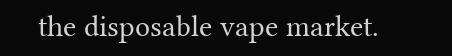the disposable vape market.